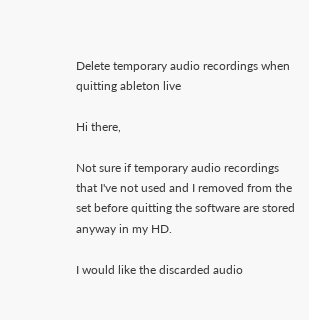Delete temporary audio recordings when quitting ableton live

Hi there,

Not sure if temporary audio recordings that I've not used and I removed from the set before quitting the software are stored anyway in my HD.

I would like the discarded audio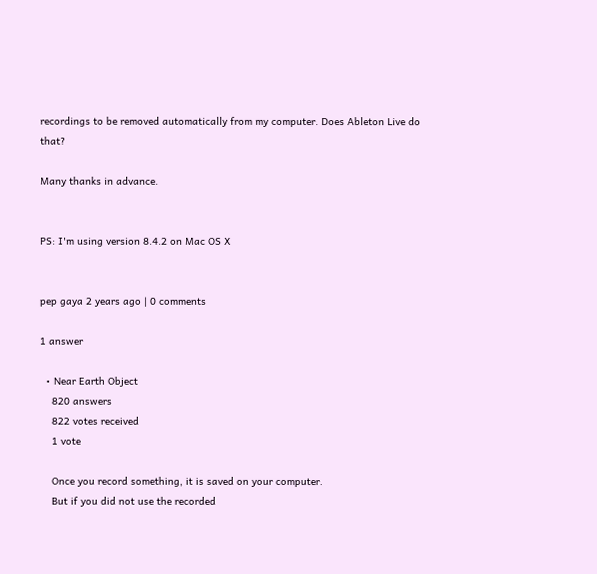recordings to be removed automatically from my computer. Does Ableton Live do that?

Many thanks in advance.


PS: I'm using version 8.4.2 on Mac OS X


pep gaya 2 years ago | 0 comments

1 answer

  • Near Earth Object
    820 answers
    822 votes received
    1 vote

    Once you record something, it is saved on your computer.
    But if you did not use the recorded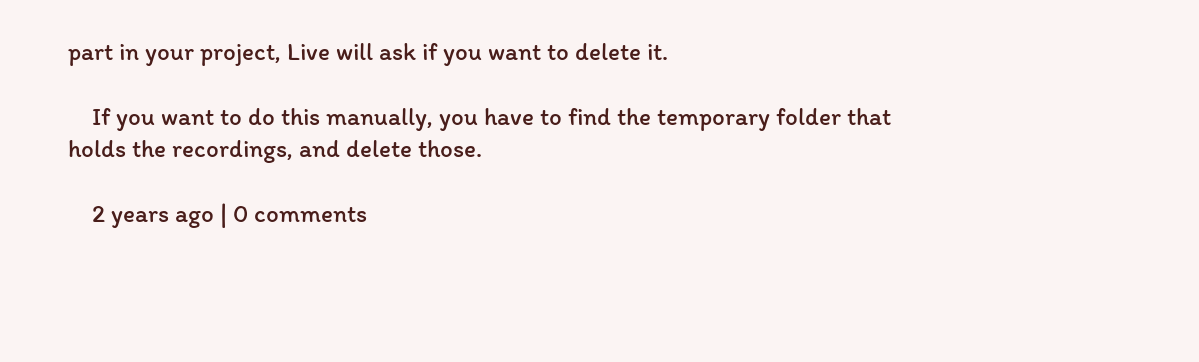part in your project, Live will ask if you want to delete it.

    If you want to do this manually, you have to find the temporary folder that holds the recordings, and delete those.

    2 years ago | 0 comments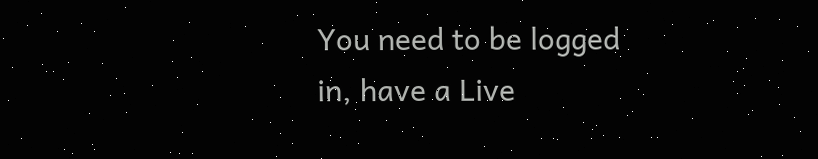You need to be logged in, have a Live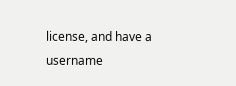license, and have a username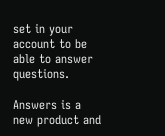set in your account to be able to answer questions.

Answers is a new product and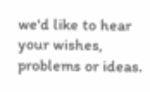we'd like to hear your wishes, problems or ideas.